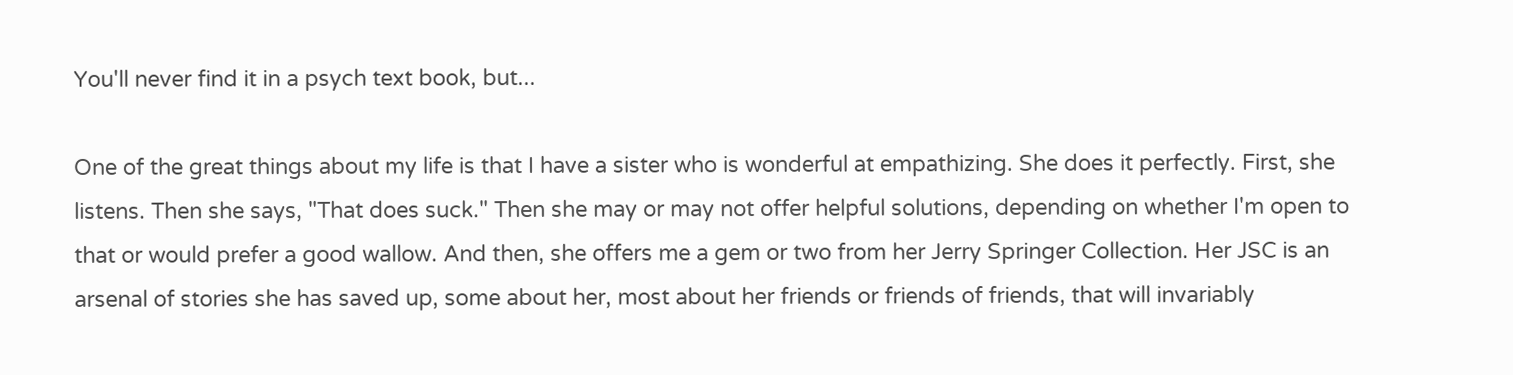You'll never find it in a psych text book, but...

One of the great things about my life is that I have a sister who is wonderful at empathizing. She does it perfectly. First, she listens. Then she says, "That does suck." Then she may or may not offer helpful solutions, depending on whether I'm open to that or would prefer a good wallow. And then, she offers me a gem or two from her Jerry Springer Collection. Her JSC is an arsenal of stories she has saved up, some about her, most about her friends or friends of friends, that will invariably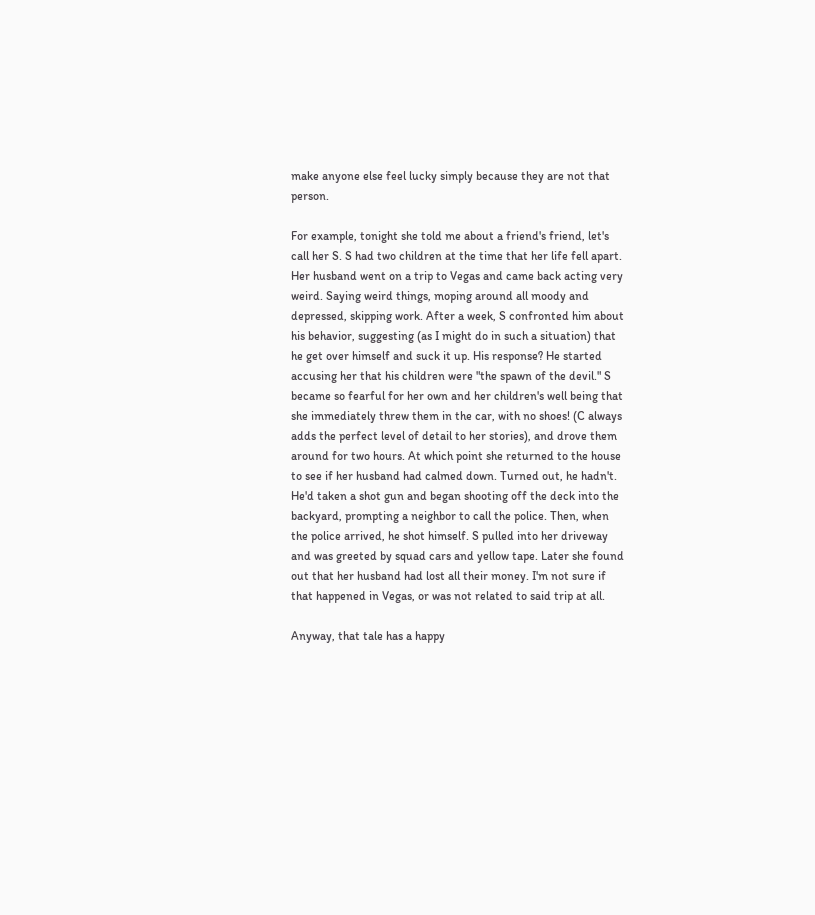make anyone else feel lucky simply because they are not that person.

For example, tonight she told me about a friend's friend, let's call her S. S had two children at the time that her life fell apart. Her husband went on a trip to Vegas and came back acting very weird. Saying weird things, moping around all moody and depressed, skipping work. After a week, S confronted him about his behavior, suggesting (as I might do in such a situation) that he get over himself and suck it up. His response? He started accusing her that his children were "the spawn of the devil." S became so fearful for her own and her children's well being that she immediately threw them in the car, with no shoes! (C always adds the perfect level of detail to her stories), and drove them around for two hours. At which point she returned to the house to see if her husband had calmed down. Turned out, he hadn't. He'd taken a shot gun and began shooting off the deck into the backyard, prompting a neighbor to call the police. Then, when the police arrived, he shot himself. S pulled into her driveway and was greeted by squad cars and yellow tape. Later she found out that her husband had lost all their money. I'm not sure if that happened in Vegas, or was not related to said trip at all.

Anyway, that tale has a happy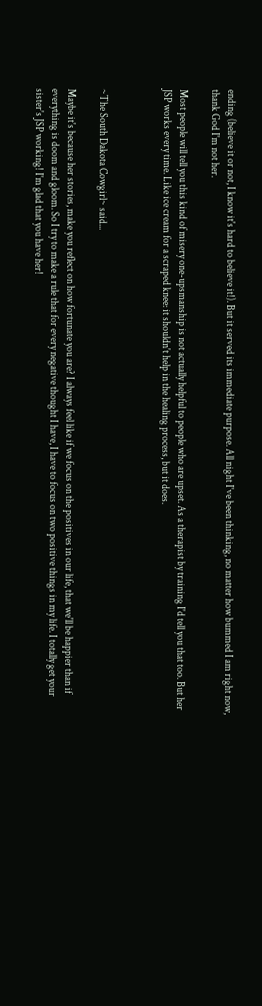ending (believe it or not, I know it's hard to believe it!). But it served its immediate purpose. All night I've been thinking, no matter how bummed I am right now, thank God I'm not her.

Most people will tell you this kind of misery one-upsmanship is not actually helpful to people who are upset. As a therapist by training I'd tell you that too. But her JSP works every time. Like ice cream for a scraped knee: it shouldn't help in the healing process, but it does.



~The South Dakota Cowgirl~ said...

Maybe it's because her stories, make you reflect on how fortunate you are? I always feel like if we focus on the positives in our life, that we'll be happier than if everything is doom and gloom. So I try to make a rule that for every negative thought I have, I have to focus on two positive things in my life. I totally get your sister's JSP working! I'm glad that you have her!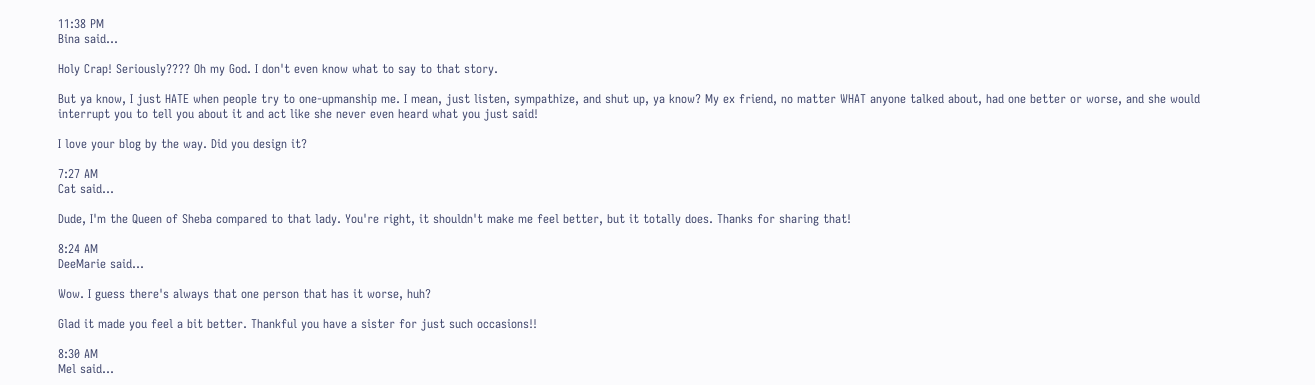11:38 PM
Bina said...

Holy Crap! Seriously???? Oh my God. I don't even know what to say to that story.

But ya know, I just HATE when people try to one-upmanship me. I mean, just listen, sympathize, and shut up, ya know? My ex friend, no matter WHAT anyone talked about, had one better or worse, and she would interrupt you to tell you about it and act like she never even heard what you just said!

I love your blog by the way. Did you design it?

7:27 AM
Cat said...

Dude, I'm the Queen of Sheba compared to that lady. You're right, it shouldn't make me feel better, but it totally does. Thanks for sharing that!

8:24 AM
DeeMarie said...

Wow. I guess there's always that one person that has it worse, huh?

Glad it made you feel a bit better. Thankful you have a sister for just such occasions!!

8:30 AM
Mel said...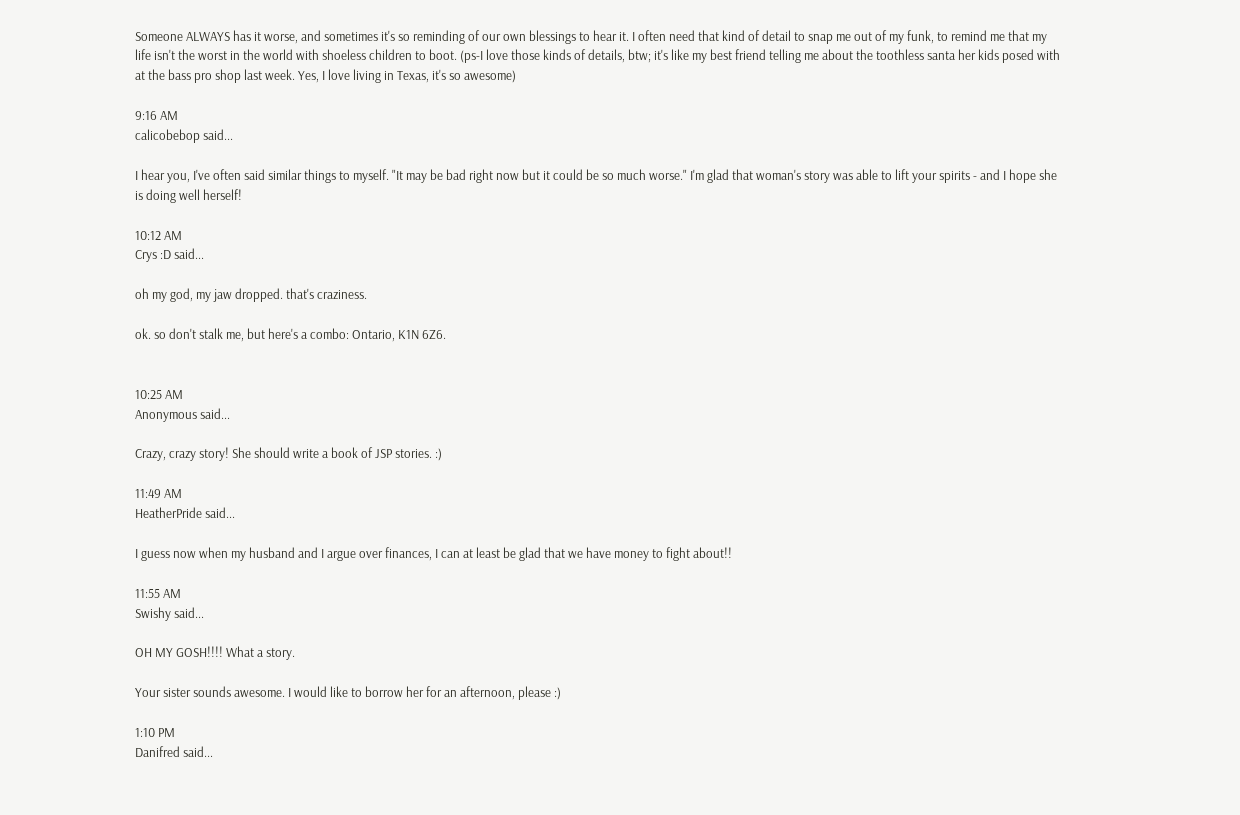Someone ALWAYS has it worse, and sometimes it's so reminding of our own blessings to hear it. I often need that kind of detail to snap me out of my funk, to remind me that my life isn't the worst in the world with shoeless children to boot. (ps-I love those kinds of details, btw; it's like my best friend telling me about the toothless santa her kids posed with at the bass pro shop last week. Yes, I love living in Texas, it's so awesome)

9:16 AM
calicobebop said...

I hear you, I've often said similar things to myself. "It may be bad right now but it could be so much worse." I'm glad that woman's story was able to lift your spirits - and I hope she is doing well herself!

10:12 AM
Crys :D said...

oh my god, my jaw dropped. that's craziness.

ok. so don't stalk me, but here's a combo: Ontario, K1N 6Z6.


10:25 AM
Anonymous said...

Crazy, crazy story! She should write a book of JSP stories. :)

11:49 AM
HeatherPride said...

I guess now when my husband and I argue over finances, I can at least be glad that we have money to fight about!!

11:55 AM
Swishy said...

OH MY GOSH!!!! What a story.

Your sister sounds awesome. I would like to borrow her for an afternoon, please :)

1:10 PM
Danifred said...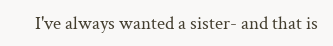I've always wanted a sister- and that is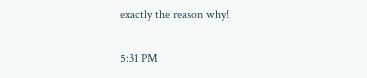exactly the reason why!

5:31 PM